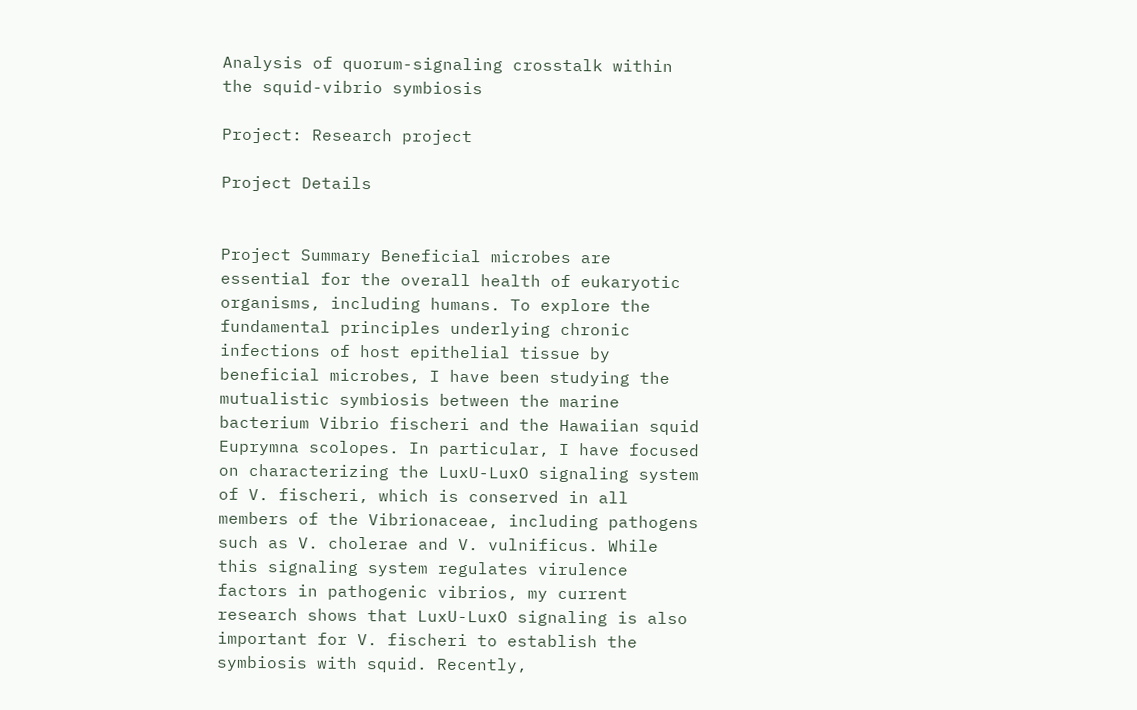Analysis of quorum-signaling crosstalk within the squid-vibrio symbiosis

Project: Research project

Project Details


Project Summary Beneficial microbes are essential for the overall health of eukaryotic organisms, including humans. To explore the fundamental principles underlying chronic infections of host epithelial tissue by beneficial microbes, I have been studying the mutualistic symbiosis between the marine bacterium Vibrio fischeri and the Hawaiian squid Euprymna scolopes. In particular, I have focused on characterizing the LuxU-LuxO signaling system of V. fischeri, which is conserved in all members of the Vibrionaceae, including pathogens such as V. cholerae and V. vulnificus. While this signaling system regulates virulence factors in pathogenic vibrios, my current research shows that LuxU-LuxO signaling is also important for V. fischeri to establish the symbiosis with squid. Recently,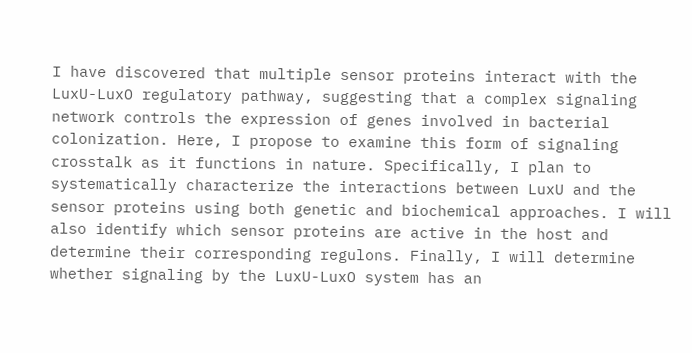I have discovered that multiple sensor proteins interact with the LuxU-LuxO regulatory pathway, suggesting that a complex signaling network controls the expression of genes involved in bacterial colonization. Here, I propose to examine this form of signaling crosstalk as it functions in nature. Specifically, I plan to systematically characterize the interactions between LuxU and the sensor proteins using both genetic and biochemical approaches. I will also identify which sensor proteins are active in the host and determine their corresponding regulons. Finally, I will determine whether signaling by the LuxU-LuxO system has an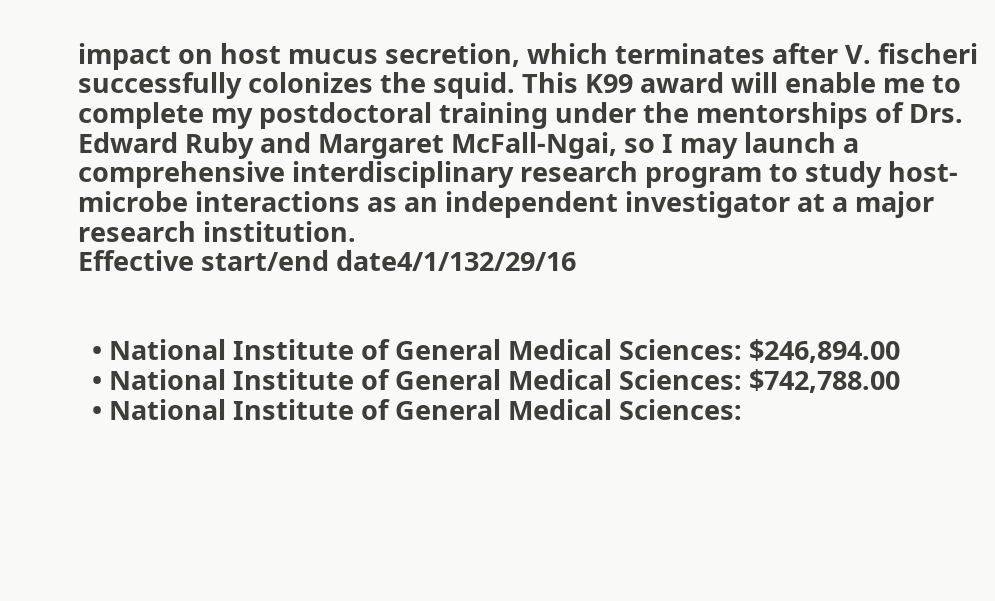impact on host mucus secretion, which terminates after V. fischeri successfully colonizes the squid. This K99 award will enable me to complete my postdoctoral training under the mentorships of Drs. Edward Ruby and Margaret McFall-Ngai, so I may launch a comprehensive interdisciplinary research program to study host-microbe interactions as an independent investigator at a major research institution.
Effective start/end date4/1/132/29/16


  • National Institute of General Medical Sciences: $246,894.00
  • National Institute of General Medical Sciences: $742,788.00
  • National Institute of General Medical Sciences: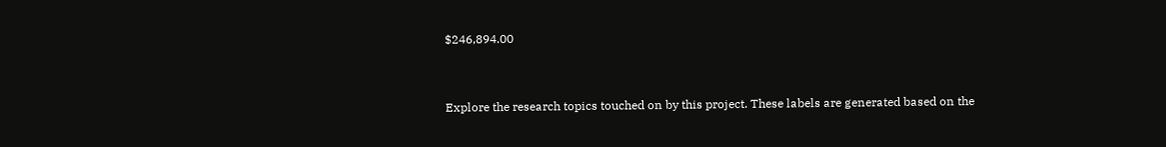$246,894.00


Explore the research topics touched on by this project. These labels are generated based on the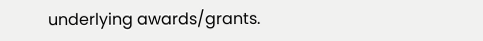underlying awards/grants.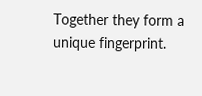Together they form a unique fingerprint.